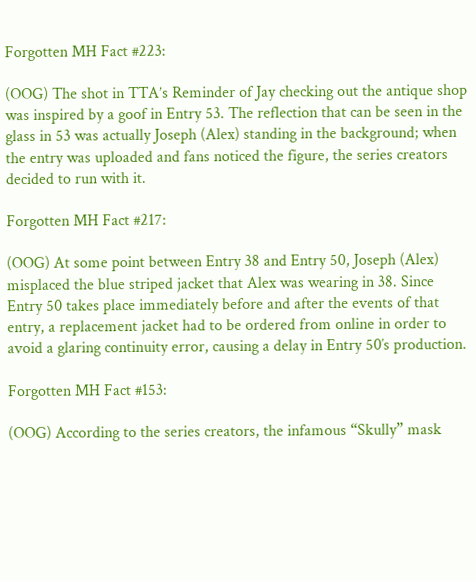Forgotten MH Fact #223:

(OOG) The shot in TTA’s Reminder of Jay checking out the antique shop was inspired by a goof in Entry 53. The reflection that can be seen in the glass in 53 was actually Joseph (Alex) standing in the background; when the entry was uploaded and fans noticed the figure, the series creators decided to run with it.

Forgotten MH Fact #217:

(OOG) At some point between Entry 38 and Entry 50, Joseph (Alex) misplaced the blue striped jacket that Alex was wearing in 38. Since Entry 50 takes place immediately before and after the events of that entry, a replacement jacket had to be ordered from online in order to avoid a glaring continuity error, causing a delay in Entry 50′s production.

Forgotten MH Fact #153:

(OOG) According to the series creators, the infamous “Skully” mask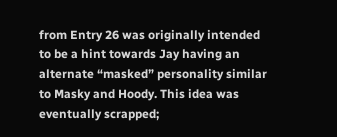from Entry 26 was originally intended to be a hint towards Jay having an alternate “masked” personality similar to Masky and Hoody. This idea was eventually scrapped;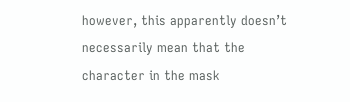however, this apparently doesn’t necessarily mean that the character in the mask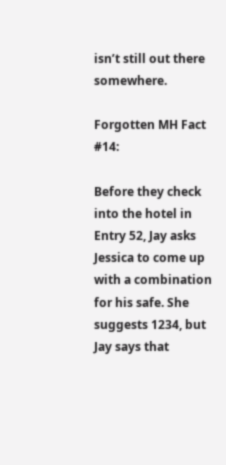isn’t still out there somewhere.

Forgotten MH Fact #14:

Before they check into the hotel in Entry 52, Jay asks Jessica to come up with a combination for his safe. She suggests 1234, but Jay says that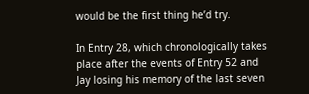would be the first thing he’d try.

In Entry 28, which chronologically takes place after the events of Entry 52 and Jay losing his memory of the last seven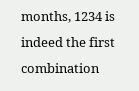months, 1234 is indeed the first combination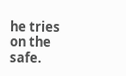he tries on the safe.